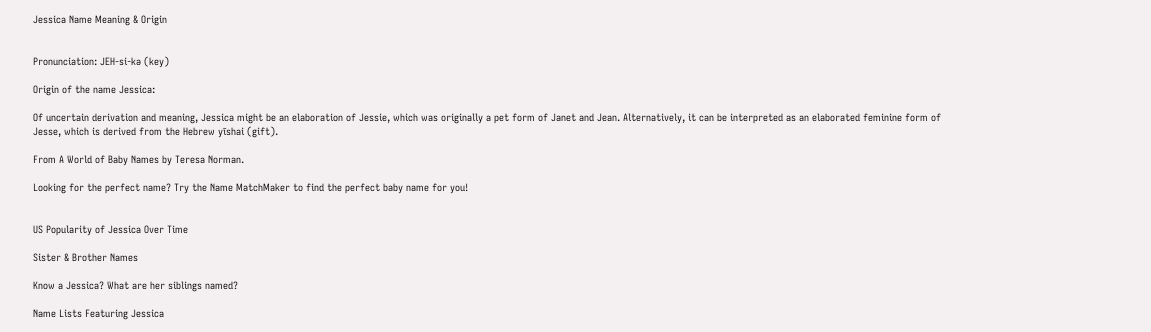Jessica Name Meaning & Origin


Pronunciation: JEH-si-kə (key)

Origin of the name Jessica:

Of uncertain derivation and meaning, Jessica might be an elaboration of Jessie, which was originally a pet form of Janet and Jean. Alternatively, it can be interpreted as an elaborated feminine form of Jesse, which is derived from the Hebrew yīshai (gift).

From A World of Baby Names by Teresa Norman.

Looking for the perfect name? Try the Name MatchMaker to find the perfect baby name for you!


US Popularity of Jessica Over Time

Sister & Brother Names

Know a Jessica? What are her siblings named?

Name Lists Featuring Jessica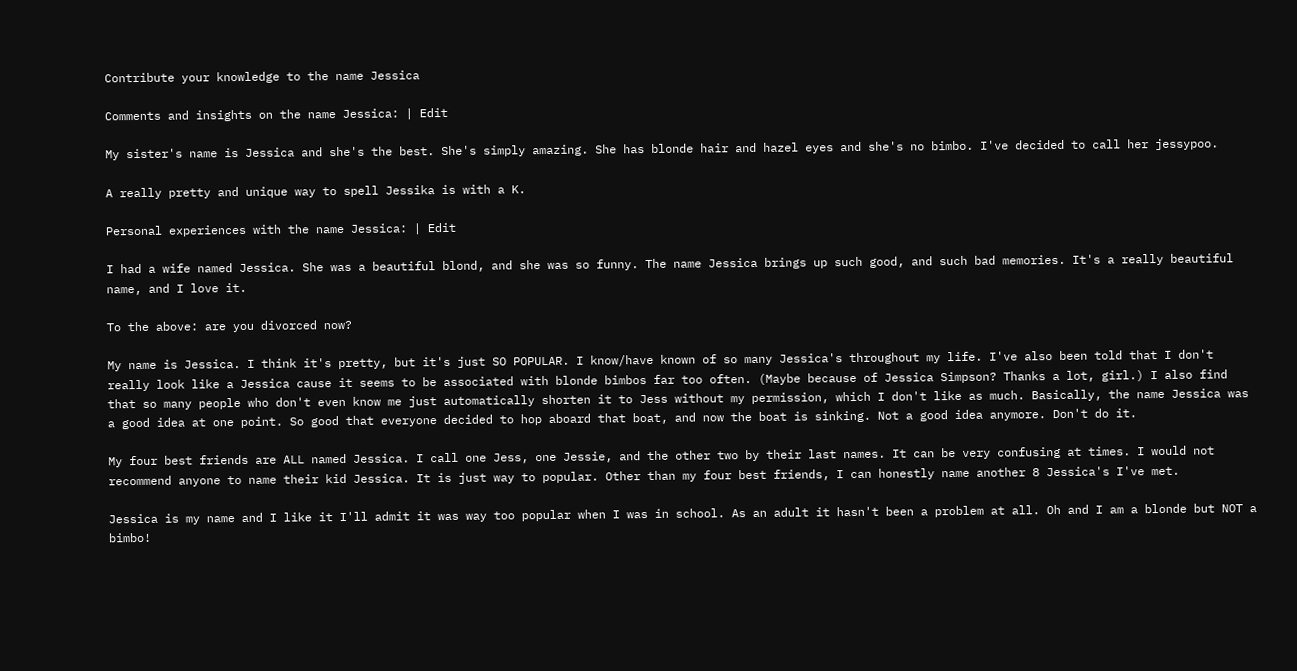Contribute your knowledge to the name Jessica

Comments and insights on the name Jessica: | Edit

My sister's name is Jessica and she's the best. She's simply amazing. She has blonde hair and hazel eyes and she's no bimbo. I've decided to call her jessypoo.

A really pretty and unique way to spell Jessika is with a K.

Personal experiences with the name Jessica: | Edit

I had a wife named Jessica. She was a beautiful blond, and she was so funny. The name Jessica brings up such good, and such bad memories. It's a really beautiful name, and I love it.

To the above: are you divorced now?

My name is Jessica. I think it's pretty, but it's just SO POPULAR. I know/have known of so many Jessica's throughout my life. I've also been told that I don't really look like a Jessica cause it seems to be associated with blonde bimbos far too often. (Maybe because of Jessica Simpson? Thanks a lot, girl.) I also find that so many people who don't even know me just automatically shorten it to Jess without my permission, which I don't like as much. Basically, the name Jessica was a good idea at one point. So good that everyone decided to hop aboard that boat, and now the boat is sinking. Not a good idea anymore. Don't do it.

My four best friends are ALL named Jessica. I call one Jess, one Jessie, and the other two by their last names. It can be very confusing at times. I would not recommend anyone to name their kid Jessica. It is just way to popular. Other than my four best friends, I can honestly name another 8 Jessica's I've met.

Jessica is my name and I like it I'll admit it was way too popular when I was in school. As an adult it hasn't been a problem at all. Oh and I am a blonde but NOT a bimbo!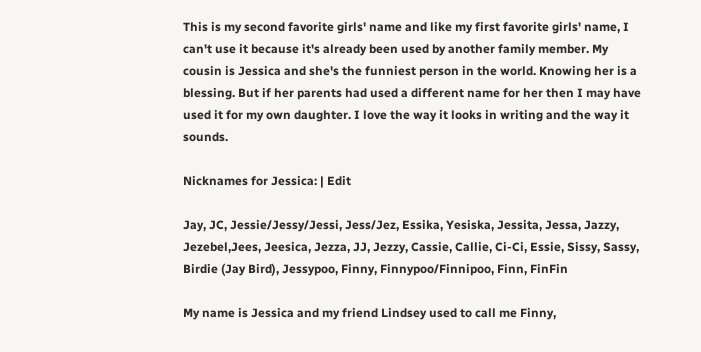This is my second favorite girls' name and like my first favorite girls' name, I can't use it because it's already been used by another family member. My cousin is Jessica and she's the funniest person in the world. Knowing her is a blessing. But if her parents had used a different name for her then I may have used it for my own daughter. I love the way it looks in writing and the way it sounds.

Nicknames for Jessica: | Edit

Jay, JC, Jessie/Jessy/Jessi, Jess/Jez, Essika, Yesiska, Jessita, Jessa, Jazzy, Jezebel,Jees, Jeesica, Jezza, JJ, Jezzy, Cassie, Callie, Ci-Ci, Essie, Sissy, Sassy, Birdie (Jay Bird), Jessypoo, Finny, Finnypoo/Finnipoo, Finn, FinFin

My name is Jessica and my friend Lindsey used to call me Finny,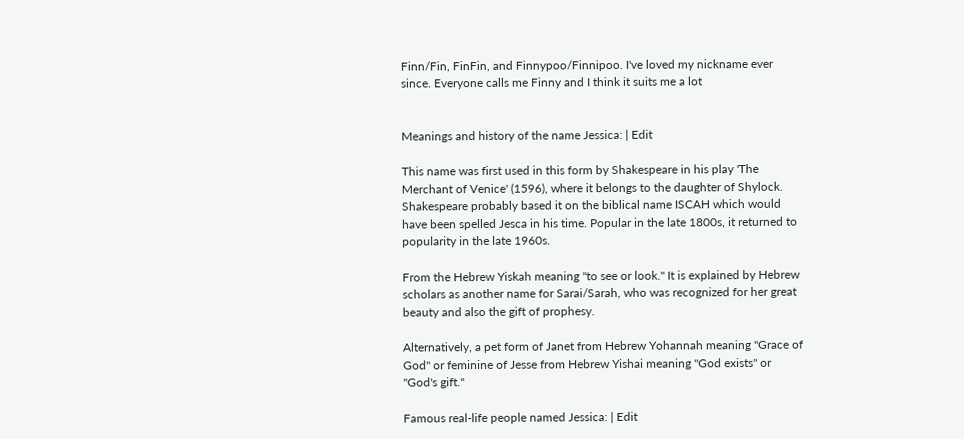Finn/Fin, FinFin, and Finnypoo/Finnipoo. I've loved my nickname ever since. Everyone calls me Finny and I think it suits me a lot


Meanings and history of the name Jessica: | Edit

This name was first used in this form by Shakespeare in his play 'The Merchant of Venice' (1596), where it belongs to the daughter of Shylock. Shakespeare probably based it on the biblical name ISCAH which would have been spelled Jesca in his time. Popular in the late 1800s, it returned to popularity in the late 1960s.

From the Hebrew Yiskah meaning "to see or look." It is explained by Hebrew scholars as another name for Sarai/Sarah, who was recognized for her great beauty and also the gift of prophesy.

Alternatively, a pet form of Janet from Hebrew Yohannah meaning "Grace of God" or feminine of Jesse from Hebrew Yishai meaning "God exists" or "God's gift."

Famous real-life people named Jessica: | Edit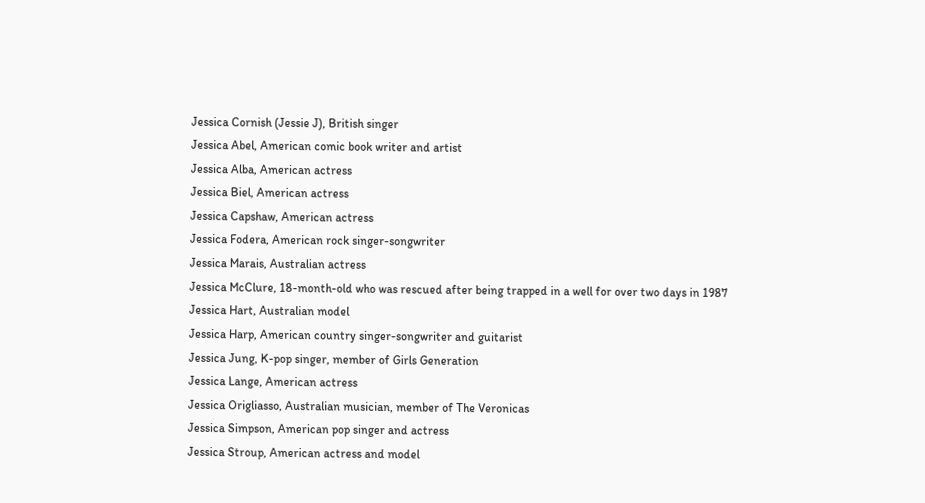Jessica Cornish (Jessie J), British singer
Jessica Abel, American comic book writer and artist
Jessica Alba, American actress
Jessica Biel, American actress
Jessica Capshaw, American actress
Jessica Fodera, American rock singer-songwriter
Jessica Marais, Australian actress
Jessica McClure, 18-month-old who was rescued after being trapped in a well for over two days in 1987
Jessica Hart, Australian model
Jessica Harp, American country singer-songwriter and guitarist
Jessica Jung, K-pop singer, member of Girls Generation
Jessica Lange, American actress
Jessica Origliasso, Australian musician, member of The Veronicas
Jessica Simpson, American pop singer and actress
Jessica Stroup, American actress and model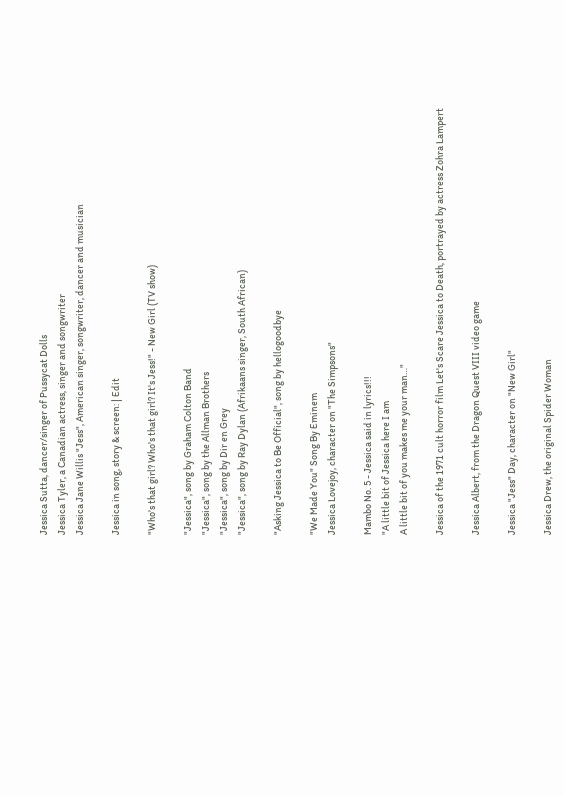Jessica Sutta, dancer/singer of Pussycat Dolls
Jessica Tyler, a Canadian actress, singer and songwriter
Jessica Jane Willis "Jess", American singer, songwriter, dancer and musician

Jessica in song, story & screen: | Edit

"Who's that girl? Who's that girl? It's Jess!" - New Girl (TV show)

"Jessica", song by Graham Colton Band
"Jessica", song by the Allman Brothers
"Jessica", song by Dir en Grey
"Jessica", song by Ray Dylan (Afrikaans singer, South African)

"Asking Jessica to Be Official", song by hellogoodbye

"We Made You" Song By Eminem
Jessica Lovejoy, character on "The Simpsons"

Mambo No. 5 - Jessica said in lyrics!!!
"A little bit of Jessica here I am
A little bit of you makes me your man…"

Jessica of the 1971 cult horror film Let's Scare Jessica to Death, portrayed by actress Zohra Lampert

Jessica Albert, from the Dragon Quest VIII video game

Jessica "Jess" Day, character on "New Girl"

Jessica Drew, the original Spider Woman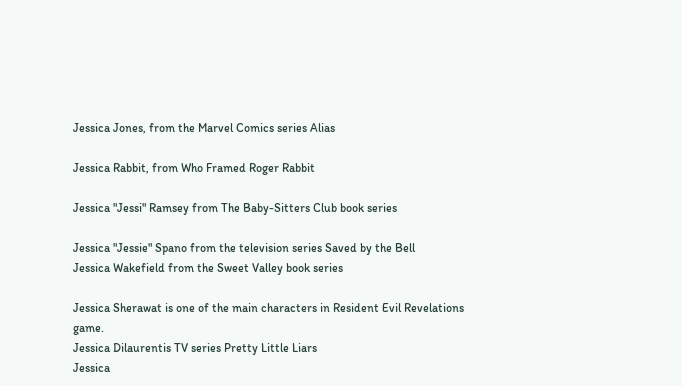Jessica Jones, from the Marvel Comics series Alias

Jessica Rabbit, from Who Framed Roger Rabbit

Jessica "Jessi" Ramsey from The Baby-Sitters Club book series

Jessica "Jessie" Spano from the television series Saved by the Bell
Jessica Wakefield from the Sweet Valley book series

Jessica Sherawat is one of the main characters in Resident Evil Revelations game.
Jessica Dilaurentis TV series Pretty Little Liars
Jessica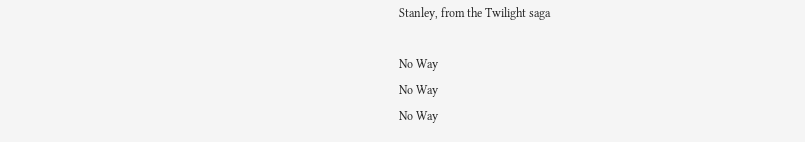Stanley, from the Twilight saga

No Way
No Way
No Way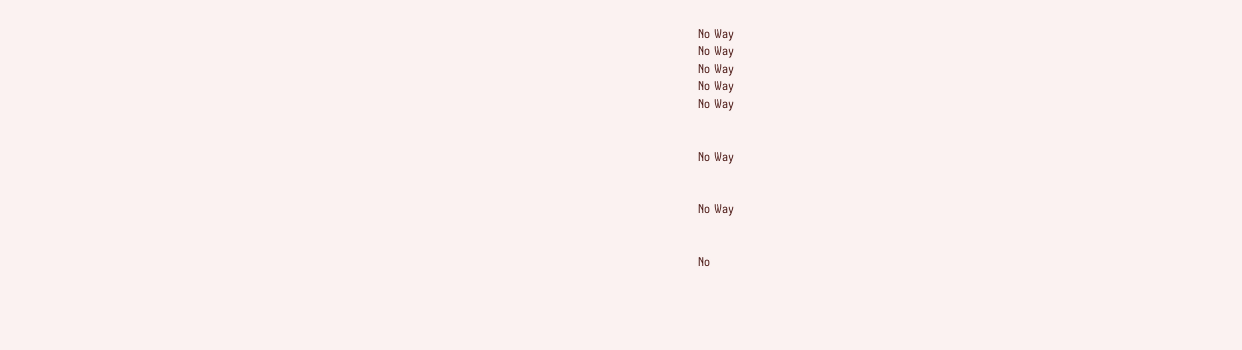No Way
No Way
No Way
No Way
No Way


No Way


No Way


No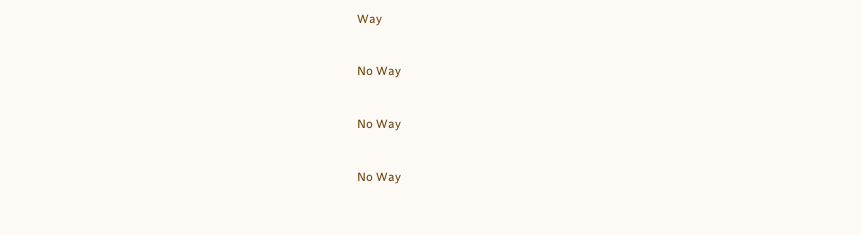Way


No Way


No Way


No Way